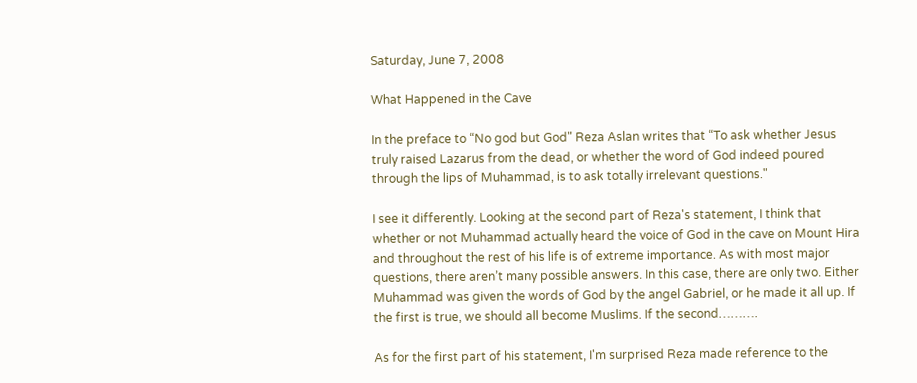Saturday, June 7, 2008

What Happened in the Cave

In the preface to “No god but God" Reza Aslan writes that “To ask whether Jesus truly raised Lazarus from the dead, or whether the word of God indeed poured through the lips of Muhammad, is to ask totally irrelevant questions."

I see it differently. Looking at the second part of Reza's statement, I think that whether or not Muhammad actually heard the voice of God in the cave on Mount Hira and throughout the rest of his life is of extreme importance. As with most major questions, there aren’t many possible answers. In this case, there are only two. Either Muhammad was given the words of God by the angel Gabriel, or he made it all up. If the first is true, we should all become Muslims. If the second……….

As for the first part of his statement, I'm surprised Reza made reference to the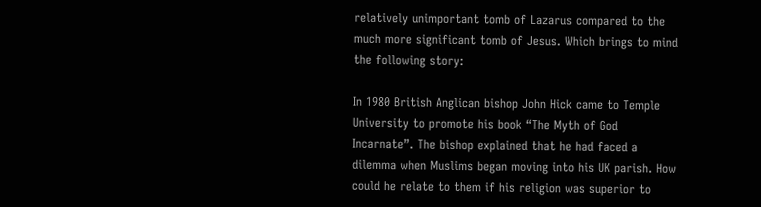relatively unimportant tomb of Lazarus compared to the much more significant tomb of Jesus. Which brings to mind the following story:

In 1980 British Anglican bishop John Hick came to Temple University to promote his book “The Myth of God Incarnate”. The bishop explained that he had faced a dilemma when Muslims began moving into his UK parish. How could he relate to them if his religion was superior to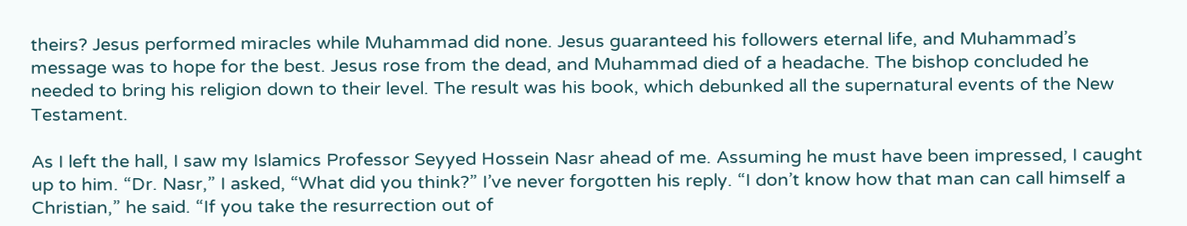theirs? Jesus performed miracles while Muhammad did none. Jesus guaranteed his followers eternal life, and Muhammad’s message was to hope for the best. Jesus rose from the dead, and Muhammad died of a headache. The bishop concluded he needed to bring his religion down to their level. The result was his book, which debunked all the supernatural events of the New Testament.

As I left the hall, I saw my Islamics Professor Seyyed Hossein Nasr ahead of me. Assuming he must have been impressed, I caught up to him. “Dr. Nasr,” I asked, “What did you think?” I’ve never forgotten his reply. “I don’t know how that man can call himself a Christian,” he said. “If you take the resurrection out of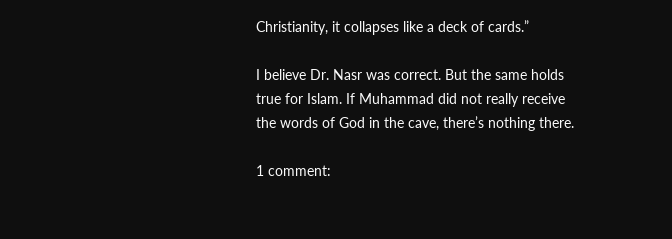Christianity, it collapses like a deck of cards.”

I believe Dr. Nasr was correct. But the same holds true for Islam. If Muhammad did not really receive the words of God in the cave, there’s nothing there.

1 comment: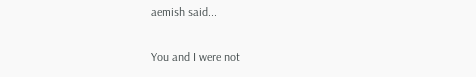aemish said...

You and I were not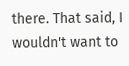there. That said, I wouldn't want to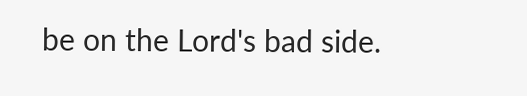be on the Lord's bad side.